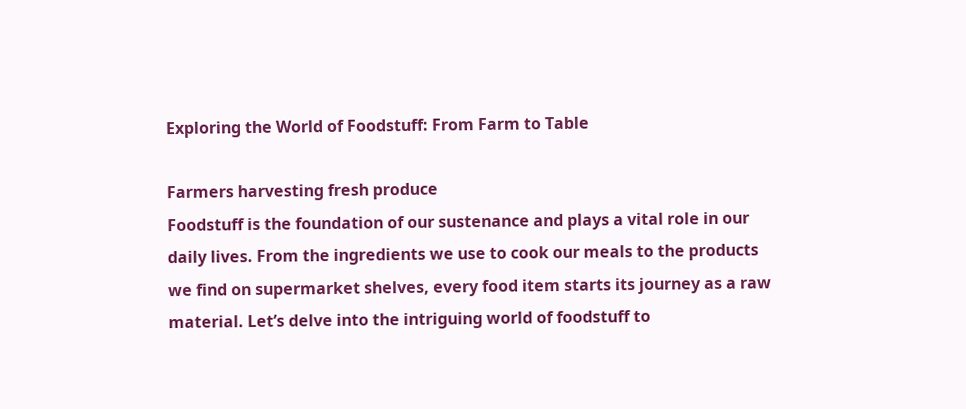Exploring the World of Foodstuff: From Farm to Table

Farmers harvesting fresh produce
Foodstuff is the foundation of our sustenance and plays a vital role in our daily lives. From the ingredients we use to cook our meals to the products we find on supermarket shelves, every food item starts its journey as a raw material. Let’s delve into the intriguing world of foodstuff to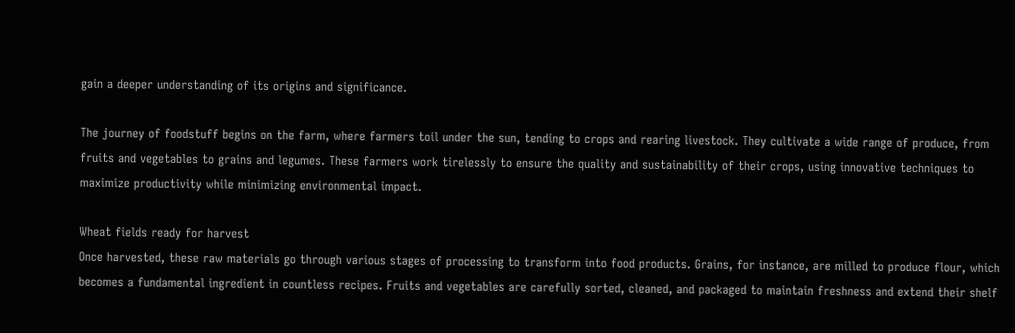gain a deeper understanding of its origins and significance.

The journey of foodstuff begins on the farm, where farmers toil under the sun, tending to crops and rearing livestock. They cultivate a wide range of produce, from fruits and vegetables to grains and legumes. These farmers work tirelessly to ensure the quality and sustainability of their crops, using innovative techniques to maximize productivity while minimizing environmental impact.

Wheat fields ready for harvest
Once harvested, these raw materials go through various stages of processing to transform into food products. Grains, for instance, are milled to produce flour, which becomes a fundamental ingredient in countless recipes. Fruits and vegetables are carefully sorted, cleaned, and packaged to maintain freshness and extend their shelf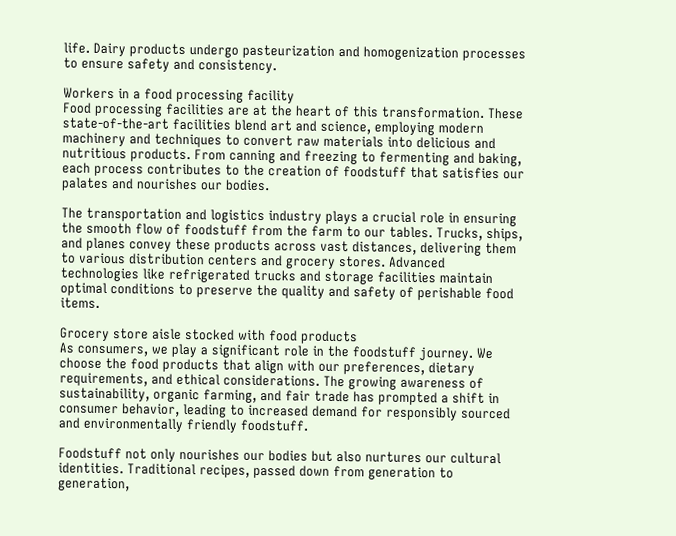life. Dairy products undergo pasteurization and homogenization processes to ensure safety and consistency.

Workers in a food processing facility
Food processing facilities are at the heart of this transformation. These state-of-the-art facilities blend art and science, employing modern machinery and techniques to convert raw materials into delicious and nutritious products. From canning and freezing to fermenting and baking, each process contributes to the creation of foodstuff that satisfies our palates and nourishes our bodies.

The transportation and logistics industry plays a crucial role in ensuring the smooth flow of foodstuff from the farm to our tables. Trucks, ships, and planes convey these products across vast distances, delivering them to various distribution centers and grocery stores. Advanced technologies like refrigerated trucks and storage facilities maintain optimal conditions to preserve the quality and safety of perishable food items.

Grocery store aisle stocked with food products
As consumers, we play a significant role in the foodstuff journey. We choose the food products that align with our preferences, dietary requirements, and ethical considerations. The growing awareness of sustainability, organic farming, and fair trade has prompted a shift in consumer behavior, leading to increased demand for responsibly sourced and environmentally friendly foodstuff.

Foodstuff not only nourishes our bodies but also nurtures our cultural identities. Traditional recipes, passed down from generation to generation,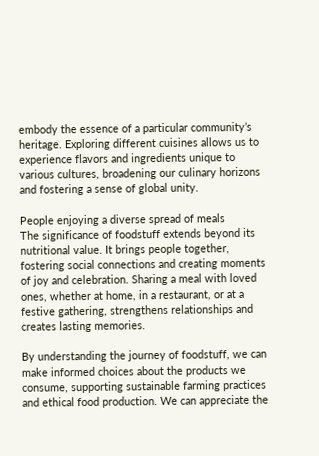embody the essence of a particular community’s heritage. Exploring different cuisines allows us to experience flavors and ingredients unique to various cultures, broadening our culinary horizons and fostering a sense of global unity.

People enjoying a diverse spread of meals
The significance of foodstuff extends beyond its nutritional value. It brings people together, fostering social connections and creating moments of joy and celebration. Sharing a meal with loved ones, whether at home, in a restaurant, or at a festive gathering, strengthens relationships and creates lasting memories.

By understanding the journey of foodstuff, we can make informed choices about the products we consume, supporting sustainable farming practices and ethical food production. We can appreciate the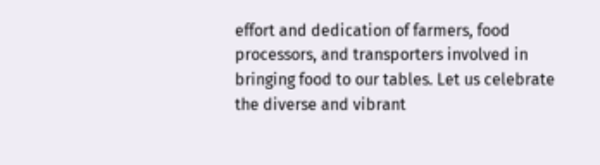effort and dedication of farmers, food processors, and transporters involved in bringing food to our tables. Let us celebrate the diverse and vibrant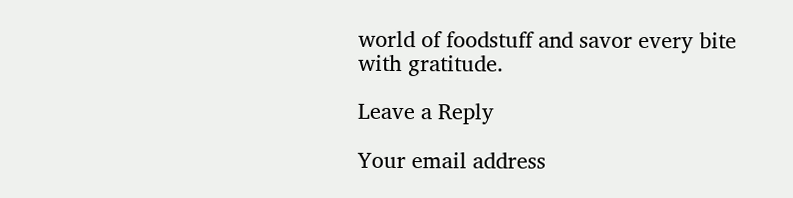world of foodstuff and savor every bite with gratitude.

Leave a Reply

Your email address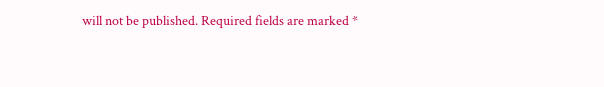will not be published. Required fields are marked *